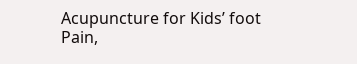Acupuncture for Kids’ foot Pain,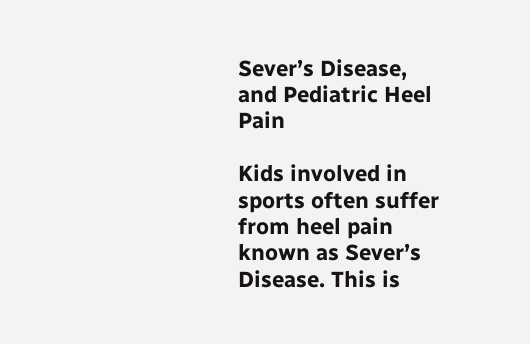Sever’s Disease, and Pediatric Heel Pain

Kids involved in sports often suffer from heel pain known as Sever’s Disease. This is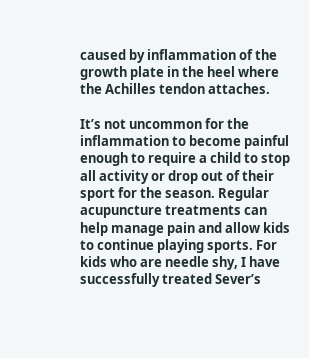caused by inflammation of the growth plate in the heel where the Achilles tendon attaches.

It’s not uncommon for the inflammation to become painful enough to require a child to stop all activity or drop out of their sport for the season. Regular acupuncture treatments can help manage pain and allow kids to continue playing sports. For kids who are needle shy, I have successfully treated Sever’s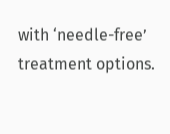with ‘needle-free’ treatment options.